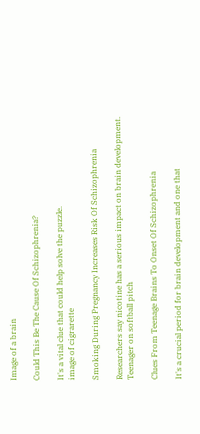Image of a brain

Could This Be The Cause Of Schizophrenia?

It's a vital clue that could help solve the puzzle.
image of cigrarette

Smoking During Pregnancy Increases Risk Of Schizophrenia

Researchers say nicotine has a serious impact on brain development.
Teenager on softball pitch

Clues From Teenage Brains To Onset Of Schizophrenia

It's a crucial period for brain development and one that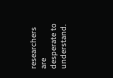researchers are desperate to understand.